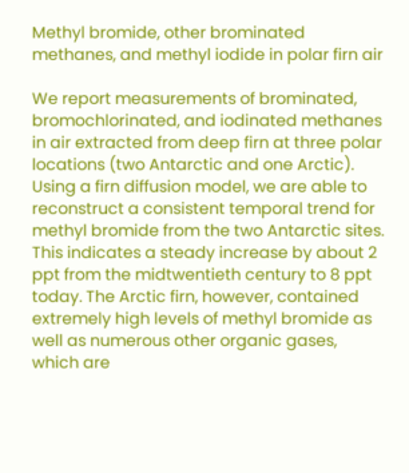Methyl bromide, other brominated methanes, and methyl iodide in polar firn air

We report measurements of brominated, bromochlorinated, and iodinated methanes in air extracted from deep firn at three polar locations (two Antarctic and one Arctic). Using a firn diffusion model, we are able to reconstruct a consistent temporal trend for methyl bromide from the two Antarctic sites. This indicates a steady increase by about 2 ppt from the midtwentieth century to 8 ppt today. The Arctic firn, however, contained extremely high levels of methyl bromide as well as numerous other organic gases, which are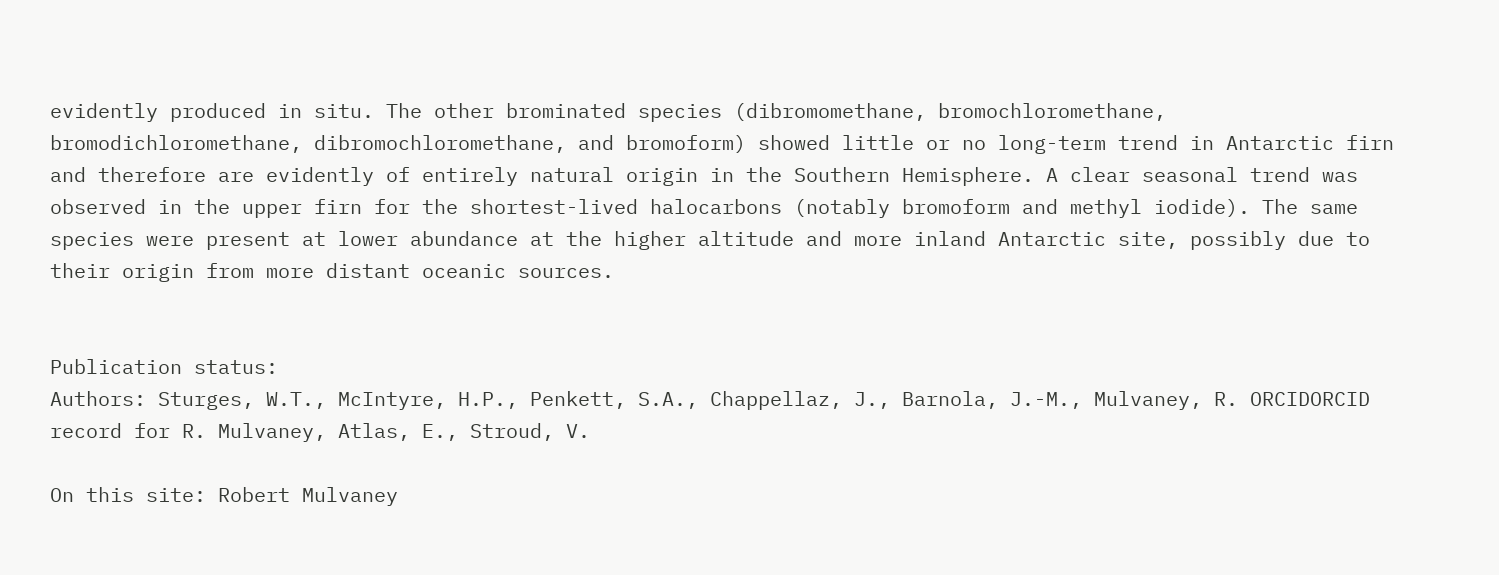evidently produced in situ. The other brominated species (dibromomethane, bromochloromethane, bromodichloromethane, dibromochloromethane, and bromoform) showed little or no long-term trend in Antarctic firn and therefore are evidently of entirely natural origin in the Southern Hemisphere. A clear seasonal trend was observed in the upper firn for the shortest-lived halocarbons (notably bromoform and methyl iodide). The same species were present at lower abundance at the higher altitude and more inland Antarctic site, possibly due to their origin from more distant oceanic sources.


Publication status:
Authors: Sturges, W.T., McIntyre, H.P., Penkett, S.A., Chappellaz, J., Barnola, J.-M., Mulvaney, R. ORCIDORCID record for R. Mulvaney, Atlas, E., Stroud, V.

On this site: Robert Mulvaney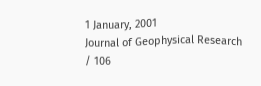1 January, 2001
Journal of Geophysical Research / 106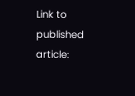Link to published article: